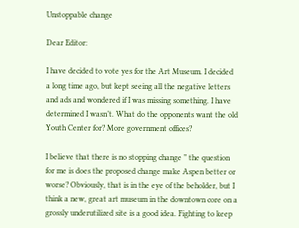Unstoppable change

Dear Editor:

I have decided to vote yes for the Art Museum. I decided a long time ago, but kept seeing all the negative letters and ads and wondered if I was missing something. I have determined I wasn’t. What do the opponents want the old Youth Center for? More government offices?

I believe that there is no stopping change ” the question for me is does the proposed change make Aspen better or worse? Obviously, that is in the eye of the beholder, but I think a new, great art museum in the downtown core on a grossly underutilized site is a good idea. Fighting to keep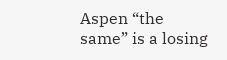Aspen “the same” is a losing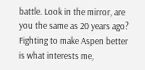battle. Look in the mirror, are you the same as 20 years ago? Fighting to make Aspen better is what interests me,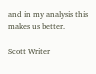and in my analysis this makes us better.

Scott Writer